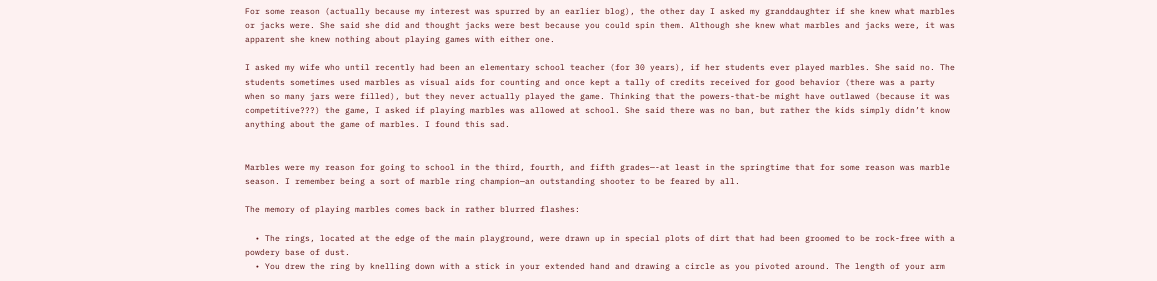For some reason (actually because my interest was spurred by an earlier blog), the other day I asked my granddaughter if she knew what marbles or jacks were. She said she did and thought jacks were best because you could spin them. Although she knew what marbles and jacks were, it was apparent she knew nothing about playing games with either one.

I asked my wife who until recently had been an elementary school teacher (for 30 years), if her students ever played marbles. She said no. The students sometimes used marbles as visual aids for counting and once kept a tally of credits received for good behavior (there was a party when so many jars were filled), but they never actually played the game. Thinking that the powers-that-be might have outlawed (because it was competitive???) the game, I asked if playing marbles was allowed at school. She said there was no ban, but rather the kids simply didn’t know anything about the game of marbles. I found this sad.


Marbles were my reason for going to school in the third, fourth, and fifth grades—-at least in the springtime that for some reason was marble season. I remember being a sort of marble ring champion—an outstanding shooter to be feared by all.

The memory of playing marbles comes back in rather blurred flashes:

  • The rings, located at the edge of the main playground, were drawn up in special plots of dirt that had been groomed to be rock-free with a powdery base of dust.
  • You drew the ring by knelling down with a stick in your extended hand and drawing a circle as you pivoted around. The length of your arm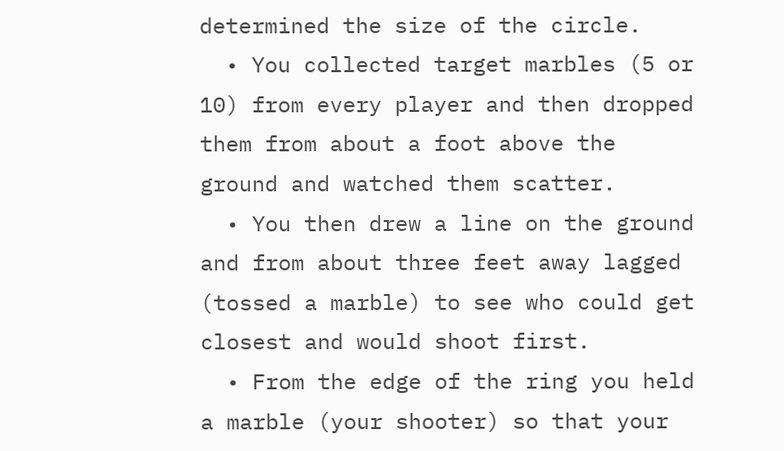determined the size of the circle.
  • You collected target marbles (5 or 10) from every player and then dropped them from about a foot above the ground and watched them scatter.
  • You then drew a line on the ground and from about three feet away lagged (tossed a marble) to see who could get closest and would shoot first.
  • From the edge of the ring you held a marble (your shooter) so that your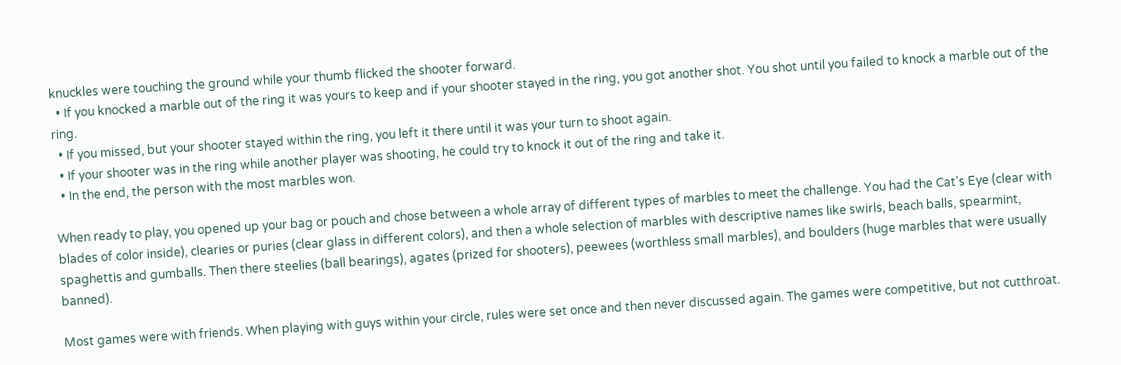knuckles were touching the ground while your thumb flicked the shooter forward.
  • If you knocked a marble out of the ring it was yours to keep and if your shooter stayed in the ring, you got another shot. You shot until you failed to knock a marble out of the ring.
  • If you missed, but your shooter stayed within the ring, you left it there until it was your turn to shoot again.
  • If your shooter was in the ring while another player was shooting, he could try to knock it out of the ring and take it.
  • In the end, the person with the most marbles won.

When ready to play, you opened up your bag or pouch and chose between a whole array of different types of marbles to meet the challenge. You had the Cat’s Eye (clear with blades of color inside), clearies or puries (clear glass in different colors), and then a whole selection of marbles with descriptive names like swirls, beach balls, spearmint, spaghettis and gumballs. Then there steelies (ball bearings), agates (prized for shooters), peewees (worthless small marbles), and boulders (huge marbles that were usually banned).

Most games were with friends. When playing with guys within your circle, rules were set once and then never discussed again. The games were competitive, but not cutthroat.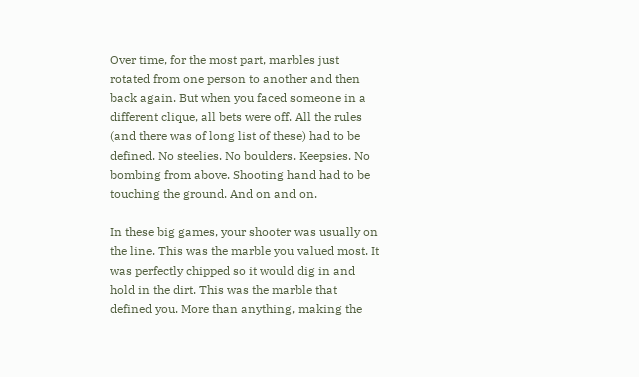Over time, for the most part, marbles just rotated from one person to another and then back again. But when you faced someone in a different clique, all bets were off. All the rules (and there was of long list of these) had to be defined. No steelies. No boulders. Keepsies. No bombing from above. Shooting hand had to be touching the ground. And on and on.

In these big games, your shooter was usually on the line. This was the marble you valued most. It was perfectly chipped so it would dig in and hold in the dirt. This was the marble that defined you. More than anything, making the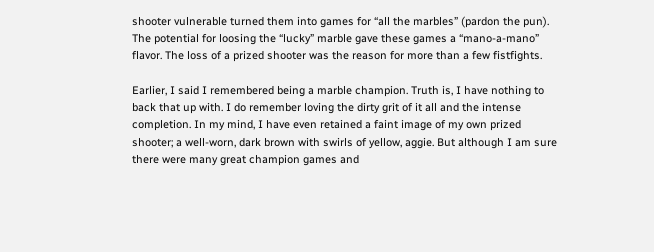shooter vulnerable turned them into games for “all the marbles” (pardon the pun). The potential for loosing the “lucky” marble gave these games a “mano-a-mano” flavor. The loss of a prized shooter was the reason for more than a few fistfights.

Earlier, I said I remembered being a marble champion. Truth is, I have nothing to back that up with. I do remember loving the dirty grit of it all and the intense completion. In my mind, I have even retained a faint image of my own prized shooter; a well-worn, dark brown with swirls of yellow, aggie. But although I am sure there were many great champion games and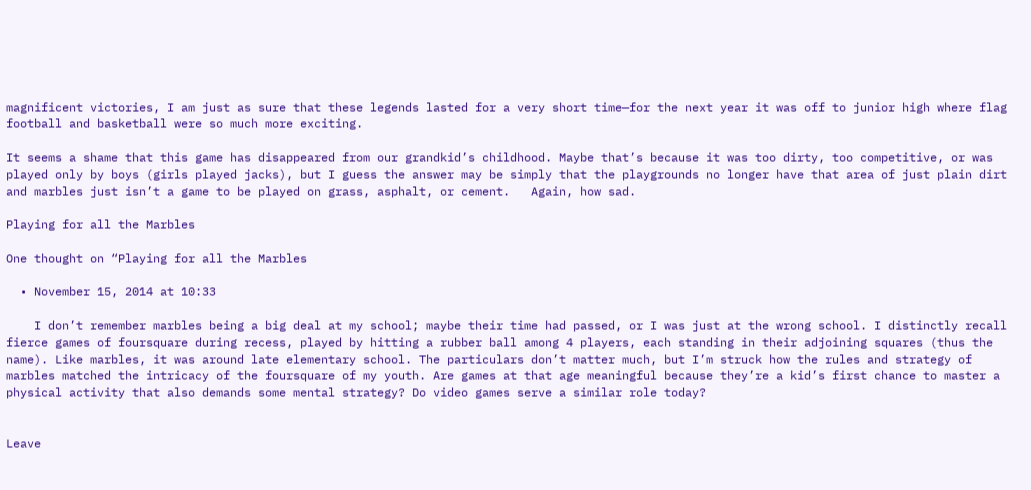magnificent victories, I am just as sure that these legends lasted for a very short time—for the next year it was off to junior high where flag football and basketball were so much more exciting.

It seems a shame that this game has disappeared from our grandkid’s childhood. Maybe that’s because it was too dirty, too competitive, or was played only by boys (girls played jacks), but I guess the answer may be simply that the playgrounds no longer have that area of just plain dirt and marbles just isn’t a game to be played on grass, asphalt, or cement.   Again, how sad.

Playing for all the Marbles

One thought on “Playing for all the Marbles

  • November 15, 2014 at 10:33

    I don’t remember marbles being a big deal at my school; maybe their time had passed, or I was just at the wrong school. I distinctly recall fierce games of foursquare during recess, played by hitting a rubber ball among 4 players, each standing in their adjoining squares (thus the name). Like marbles, it was around late elementary school. The particulars don’t matter much, but I’m struck how the rules and strategy of marbles matched the intricacy of the foursquare of my youth. Are games at that age meaningful because they’re a kid’s first chance to master a physical activity that also demands some mental strategy? Do video games serve a similar role today?


Leave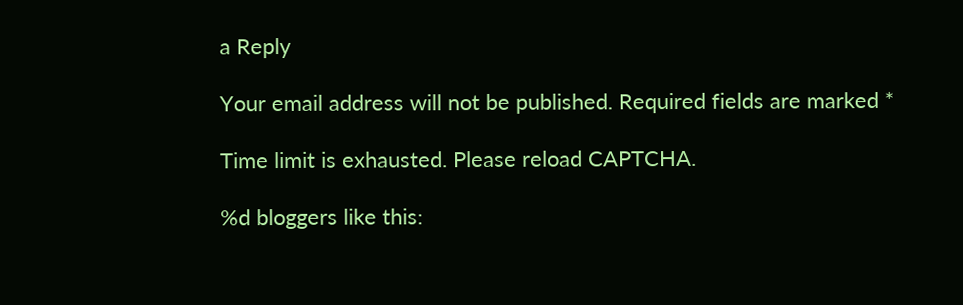a Reply

Your email address will not be published. Required fields are marked *

Time limit is exhausted. Please reload CAPTCHA.

%d bloggers like this: